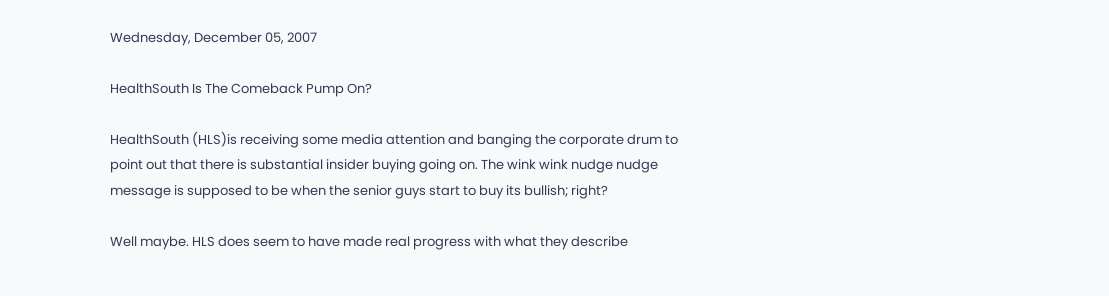Wednesday, December 05, 2007

HealthSouth Is The Comeback Pump On?

HealthSouth (HLS)is receiving some media attention and banging the corporate drum to point out that there is substantial insider buying going on. The wink wink nudge nudge message is supposed to be when the senior guys start to buy its bullish; right?

Well maybe. HLS does seem to have made real progress with what they describe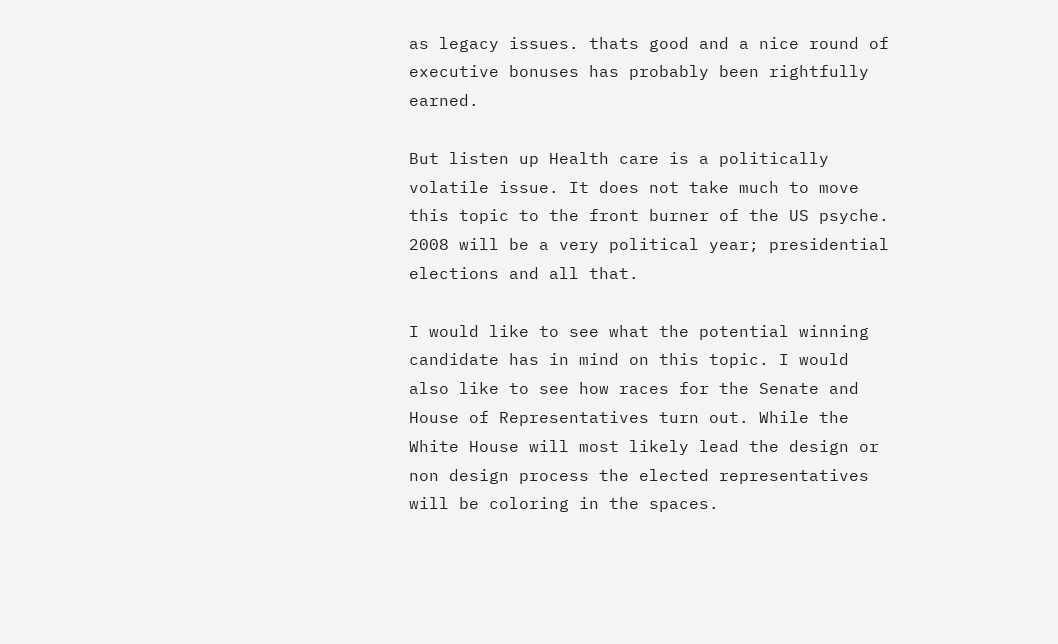as legacy issues. thats good and a nice round of executive bonuses has probably been rightfully earned.

But listen up Health care is a politically volatile issue. It does not take much to move this topic to the front burner of the US psyche. 2008 will be a very political year; presidential elections and all that.

I would like to see what the potential winning candidate has in mind on this topic. I would also like to see how races for the Senate and House of Representatives turn out. While the White House will most likely lead the design or non design process the elected representatives will be coloring in the spaces.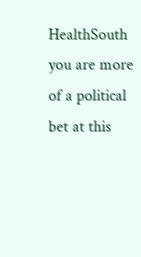HealthSouth you are more of a political bet at this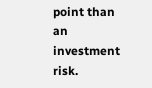point than an investment risk.